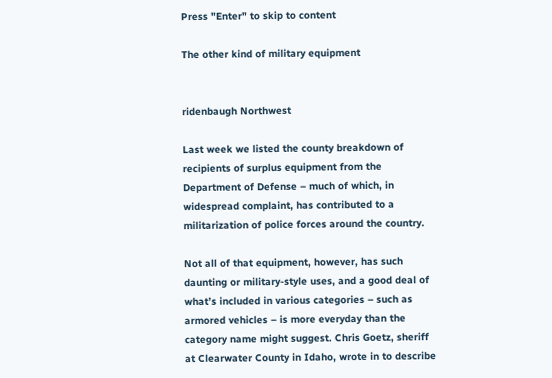Press "Enter" to skip to content

The other kind of military equipment


ridenbaugh Northwest

Last week we listed the county breakdown of recipients of surplus equipment from the Department of Defense – much of which, in widespread complaint, has contributed to a militarization of police forces around the country.

Not all of that equipment, however, has such daunting or military-style uses, and a good deal of what’s included in various categories – such as armored vehicles – is more everyday than the category name might suggest. Chris Goetz, sheriff at Clearwater County in Idaho, wrote in to describe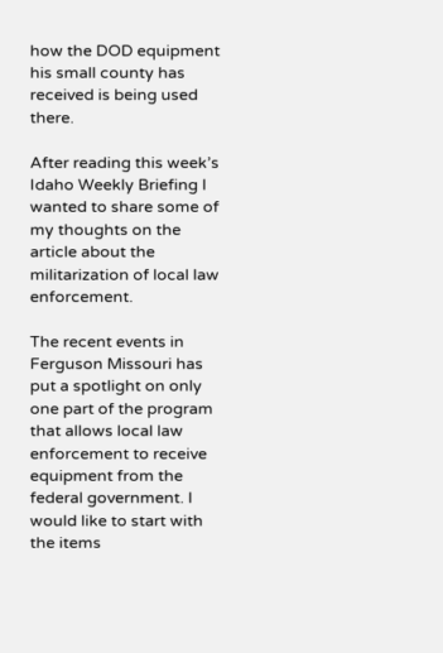how the DOD equipment his small county has received is being used there.

After reading this week’s Idaho Weekly Briefing I wanted to share some of my thoughts on the article about the militarization of local law enforcement.

The recent events in Ferguson Missouri has put a spotlight on only one part of the program that allows local law enforcement to receive equipment from the federal government. I would like to start with the items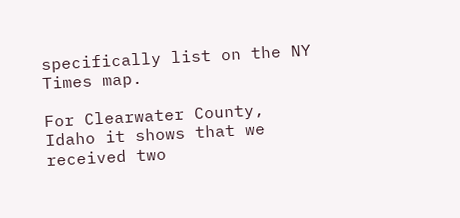specifically list on the NY Times map.

For Clearwater County, Idaho it shows that we received two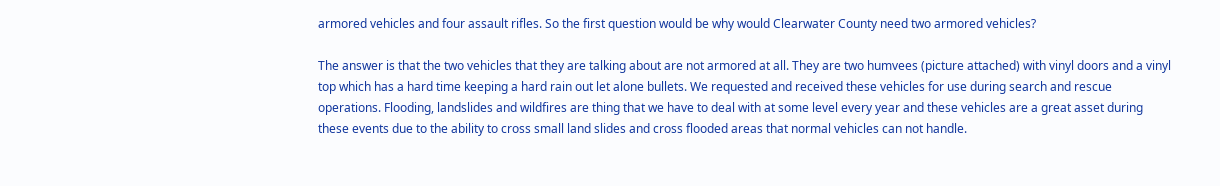armored vehicles and four assault rifles. So the first question would be why would Clearwater County need two armored vehicles?

The answer is that the two vehicles that they are talking about are not armored at all. They are two humvees (picture attached) with vinyl doors and a vinyl top which has a hard time keeping a hard rain out let alone bullets. We requested and received these vehicles for use during search and rescue operations. Flooding, landslides and wildfires are thing that we have to deal with at some level every year and these vehicles are a great asset during these events due to the ability to cross small land slides and cross flooded areas that normal vehicles can not handle.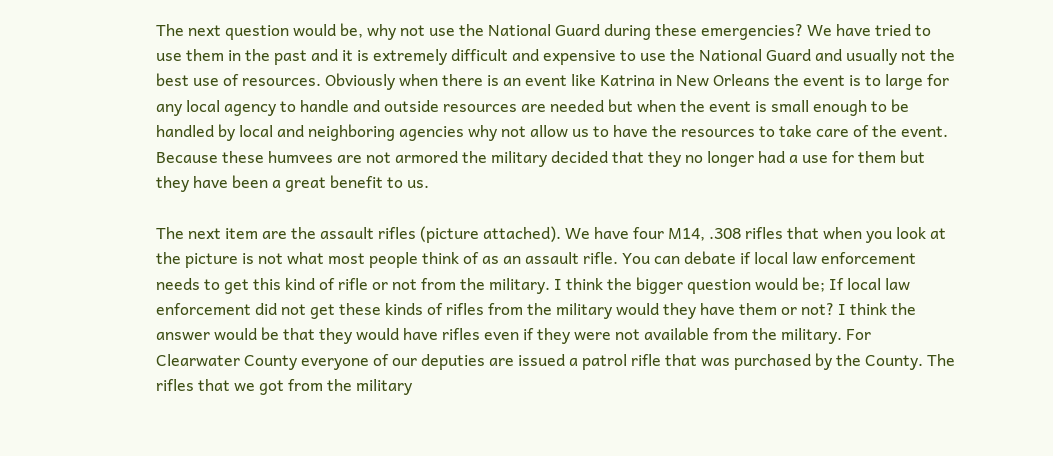The next question would be, why not use the National Guard during these emergencies? We have tried to use them in the past and it is extremely difficult and expensive to use the National Guard and usually not the best use of resources. Obviously when there is an event like Katrina in New Orleans the event is to large for any local agency to handle and outside resources are needed but when the event is small enough to be handled by local and neighboring agencies why not allow us to have the resources to take care of the event. Because these humvees are not armored the military decided that they no longer had a use for them but they have been a great benefit to us.

The next item are the assault rifles (picture attached). We have four M14, .308 rifles that when you look at the picture is not what most people think of as an assault rifle. You can debate if local law enforcement needs to get this kind of rifle or not from the military. I think the bigger question would be; If local law enforcement did not get these kinds of rifles from the military would they have them or not? I think the answer would be that they would have rifles even if they were not available from the military. For Clearwater County everyone of our deputies are issued a patrol rifle that was purchased by the County. The rifles that we got from the military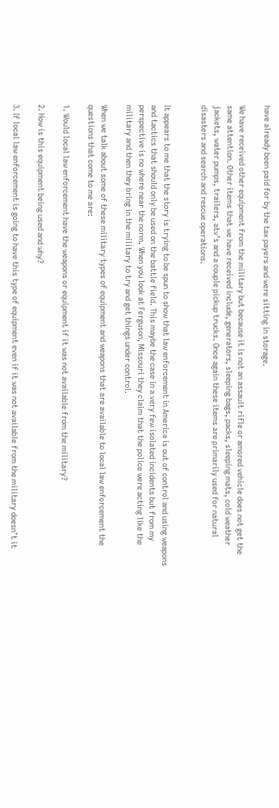have already been paid for by the tax payers and were sitting in storage.

We have received other equipment from the military but because it is not an assault rifle or amored vehicle does not get the same attention. Other items that we have received include, generators, sleeping bags, packs, sleeping mats, cold weather jackets, water pumps, trailers, atv’s and a couple pickup trucks. Once again these items are primarily used for natural disasters and search and rescue operations.


It appears to me that the story is trying to be spun to show that law enforcement in America is out of control and using weapons and tactics that should only be used on the battle field. This maybe the case in a very few isolated incidents but from my perspective is no where near the norm. When you look at Ferguson, Missouri they claim that the police were acting like the military and then they bring in the military to try and get things under control.

When we talk about some of these military types of equipment and weapons that are available to local law enforcement the questions that come to me are:

1. Would local law enforcement have the weapons or equipment if it was not available from the military?

2. How is this equipment being used and why?

3. If local law enforcement is going to have this type of equipment even if it was not available from the military doesn’t it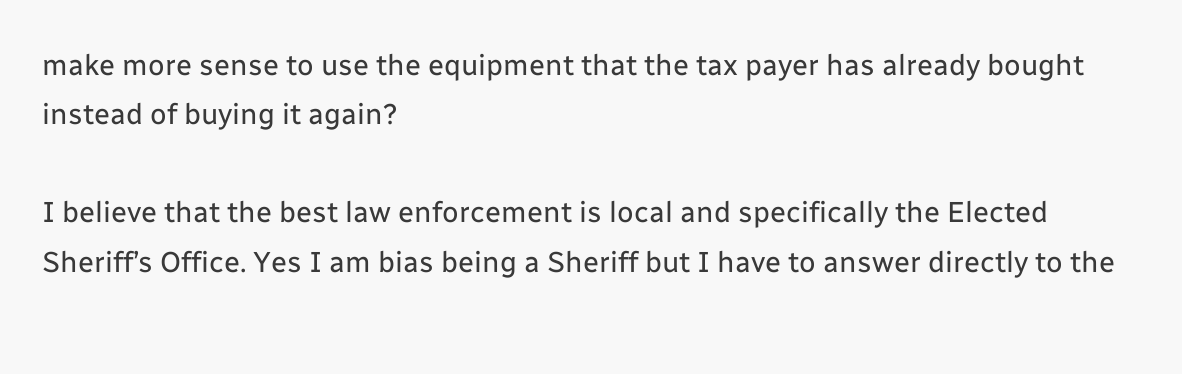make more sense to use the equipment that the tax payer has already bought instead of buying it again?

I believe that the best law enforcement is local and specifically the Elected Sheriff’s Office. Yes I am bias being a Sheriff but I have to answer directly to the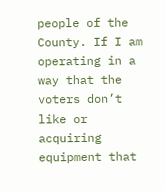people of the County. If I am operating in a way that the voters don’t like or acquiring equipment that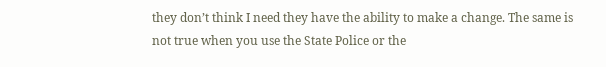they don’t think I need they have the ability to make a change. The same is not true when you use the State Police or the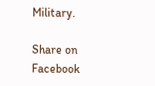Military.

Share on Facebook